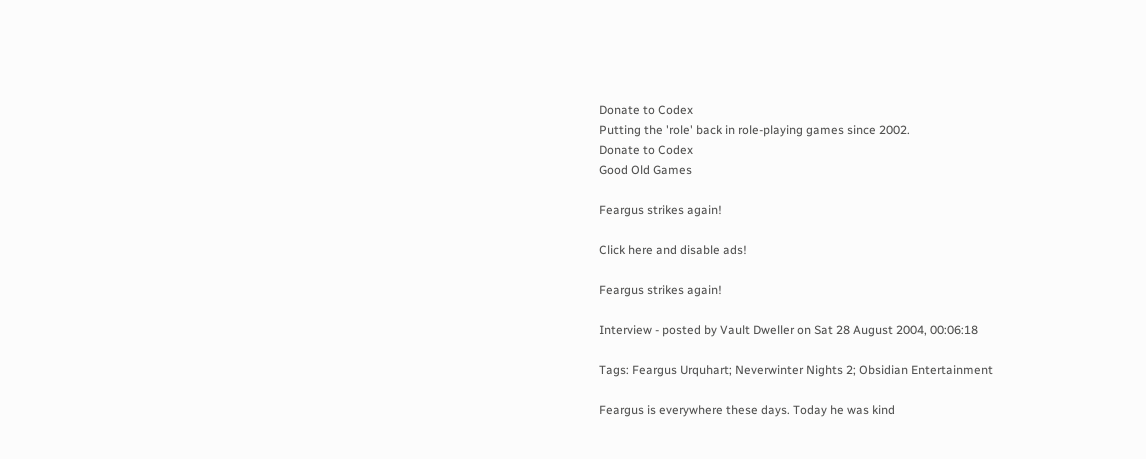Donate to Codex
Putting the 'role' back in role-playing games since 2002.
Donate to Codex
Good Old Games

Feargus strikes again!

Click here and disable ads!

Feargus strikes again!

Interview - posted by Vault Dweller on Sat 28 August 2004, 00:06:18

Tags: Feargus Urquhart; Neverwinter Nights 2; Obsidian Entertainment

Feargus is everywhere these days. Today he was kind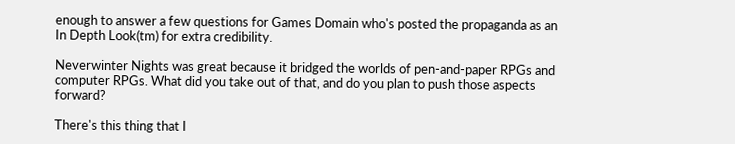enough to answer a few questions for Games Domain who's posted the propaganda as an In Depth Look(tm) for extra credibility.

Neverwinter Nights was great because it bridged the worlds of pen-and-paper RPGs and computer RPGs. What did you take out of that, and do you plan to push those aspects forward?

There's this thing that I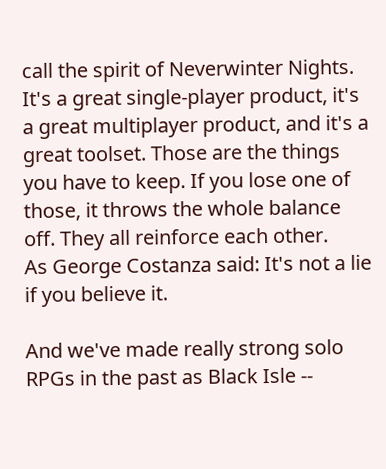call the spirit of Neverwinter Nights. It's a great single-player product, it's a great multiplayer product, and it's a great toolset. Those are the things you have to keep. If you lose one of those, it throws the whole balance off. They all reinforce each other.
As George Costanza said: It's not a lie if you believe it.

And we've made really strong solo RPGs in the past as Black Isle --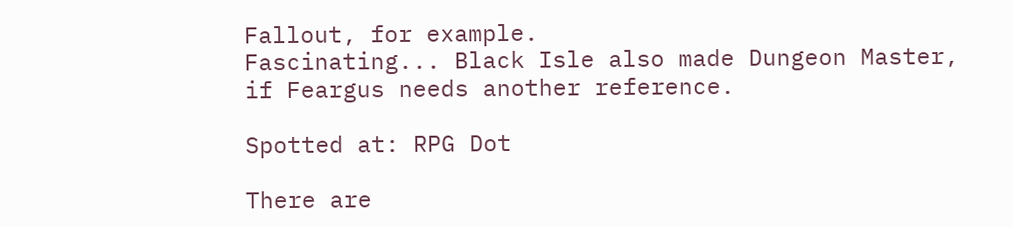Fallout, for example.
Fascinating... Black Isle also made Dungeon Master, if Feargus needs another reference.

Spotted at: RPG Dot

There are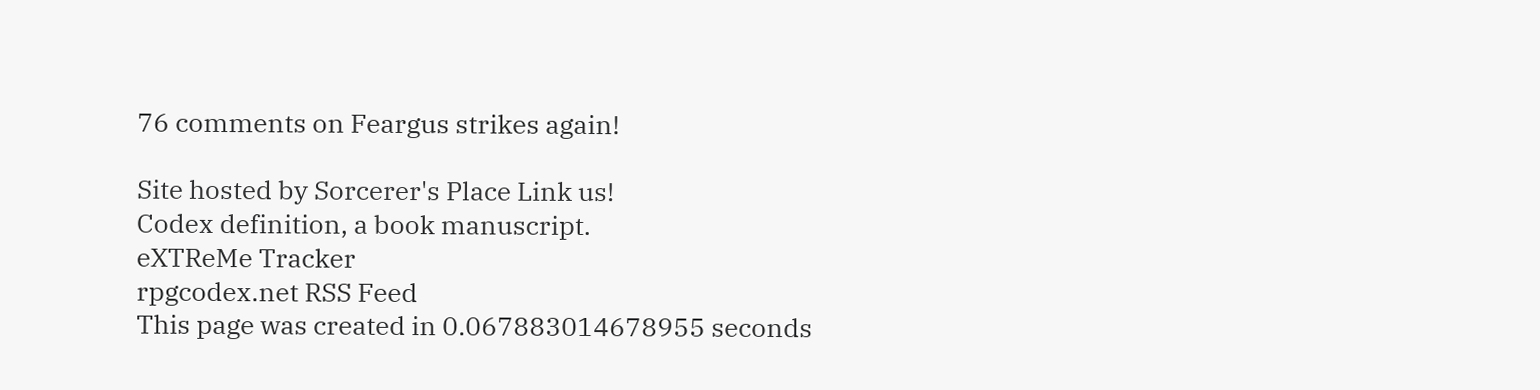76 comments on Feargus strikes again!

Site hosted by Sorcerer's Place Link us!
Codex definition, a book manuscript.
eXTReMe Tracker
rpgcodex.net RSS Feed
This page was created in 0.067883014678955 seconds